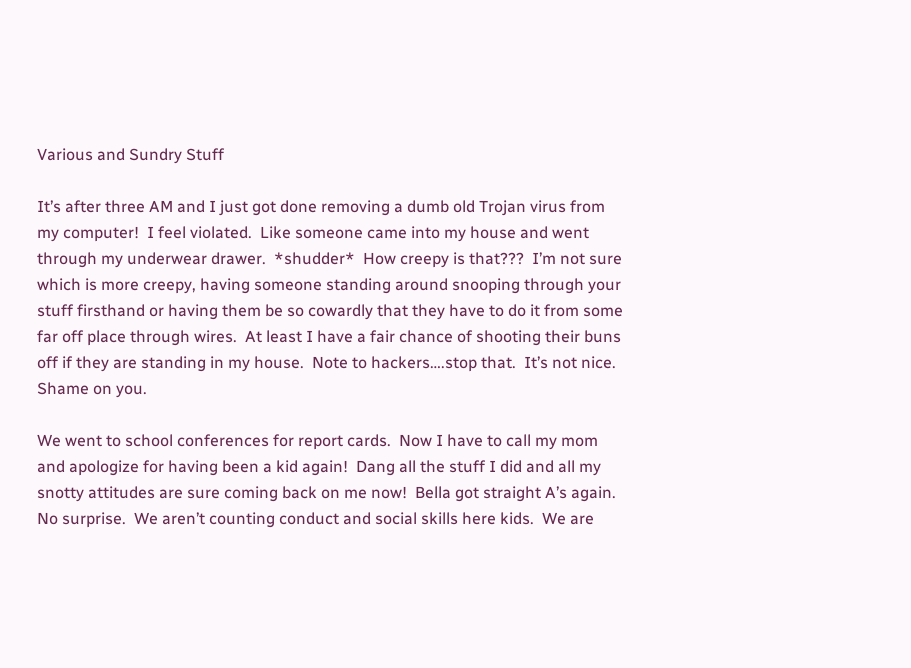Various and Sundry Stuff

It’s after three AM and I just got done removing a dumb old Trojan virus from my computer!  I feel violated.  Like someone came into my house and went through my underwear drawer.  *shudder*  How creepy is that???  I’m not sure which is more creepy, having someone standing around snooping through your stuff firsthand or having them be so cowardly that they have to do it from some far off place through wires.  At least I have a fair chance of shooting their buns off if they are standing in my house.  Note to hackers….stop that.  It’s not nice.  Shame on you.

We went to school conferences for report cards.  Now I have to call my mom and apologize for having been a kid again!  Dang all the stuff I did and all my snotty attitudes are sure coming back on me now!  Bella got straight A’s again.  No surprise.  We aren’t counting conduct and social skills here kids.  We are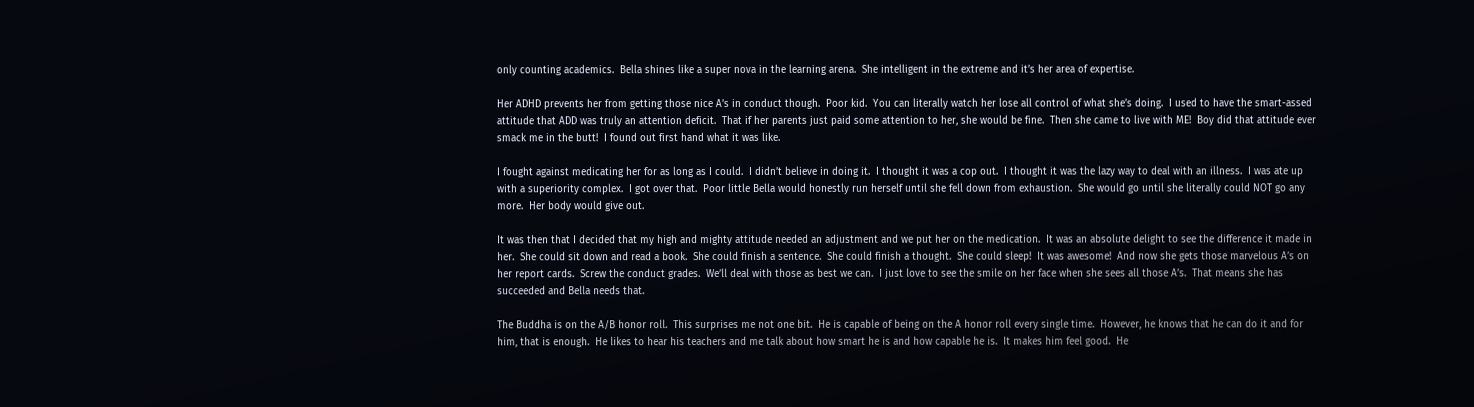only counting academics.  Bella shines like a super nova in the learning arena.  She intelligent in the extreme and it’s her area of expertise.

Her ADHD prevents her from getting those nice A’s in conduct though.  Poor kid.  You can literally watch her lose all control of what she’s doing.  I used to have the smart-assed attitude that ADD was truly an attention deficit.  That if her parents just paid some attention to her, she would be fine.  Then she came to live with ME!  Boy did that attitude ever smack me in the butt!  I found out first hand what it was like.

I fought against medicating her for as long as I could.  I didn’t believe in doing it.  I thought it was a cop out.  I thought it was the lazy way to deal with an illness.  I was ate up with a superiority complex.  I got over that.  Poor little Bella would honestly run herself until she fell down from exhaustion.  She would go until she literally could NOT go any more.  Her body would give out.

It was then that I decided that my high and mighty attitude needed an adjustment and we put her on the medication.  It was an absolute delight to see the difference it made in her.  She could sit down and read a book.  She could finish a sentence.  She could finish a thought.  She could sleep!  It was awesome!  And now she gets those marvelous A’s on her report cards.  Screw the conduct grades.  We’ll deal with those as best we can.  I just love to see the smile on her face when she sees all those A’s.  That means she has succeeded and Bella needs that.

The Buddha is on the A/B honor roll.  This surprises me not one bit.  He is capable of being on the A honor roll every single time.  However, he knows that he can do it and for him, that is enough.  He likes to hear his teachers and me talk about how smart he is and how capable he is.  It makes him feel good.  He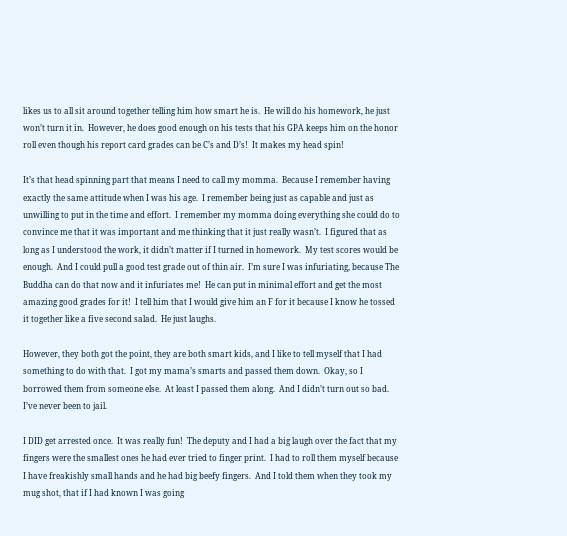likes us to all sit around together telling him how smart he is.  He will do his homework, he just won’t turn it in.  However, he does good enough on his tests that his GPA keeps him on the honor roll even though his report card grades can be C’s and D’s!  It makes my head spin!

It’s that head spinning part that means I need to call my momma.  Because I remember having exactly the same attitude when I was his age.  I remember being just as capable and just as unwilling to put in the time and effort.  I remember my momma doing everything she could do to convince me that it was important and me thinking that it just really wasn’t.  I figured that as long as I understood the work, it didn’t matter if I turned in homework.  My test scores would be enough.  And I could pull a good test grade out of thin air.  I’m sure I was infuriating, because The Buddha can do that now and it infuriates me!  He can put in minimal effort and get the most amazing good grades for it!  I tell him that I would give him an F for it because I know he tossed it together like a five second salad.  He just laughs.

However, they both got the point, they are both smart kids, and I like to tell myself that I had something to do with that.  I got my mama’s smarts and passed them down.  Okay, so I borrowed them from someone else.  At least I passed them along.  And I didn’t turn out so bad.  I’ve never been to jail.

I DID get arrested once.  It was really fun!  The deputy and I had a big laugh over the fact that my fingers were the smallest ones he had ever tried to finger print.  I had to roll them myself because I have freakishly small hands and he had big beefy fingers.  And I told them when they took my mug shot, that if I had known I was going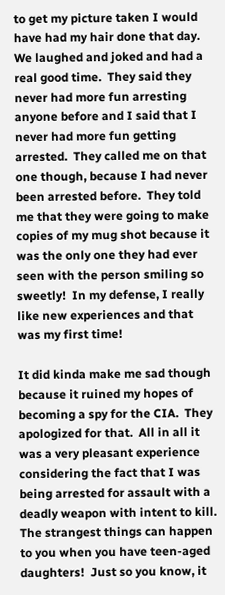to get my picture taken I would have had my hair done that day.  We laughed and joked and had a real good time.  They said they never had more fun arresting anyone before and I said that I never had more fun getting arrested.  They called me on that one though, because I had never been arrested before.  They told me that they were going to make copies of my mug shot because it was the only one they had ever seen with the person smiling so sweetly!  In my defense, I really like new experiences and that was my first time!

It did kinda make me sad though because it ruined my hopes of becoming a spy for the CIA.  They apologized for that.  All in all it was a very pleasant experience considering the fact that I was being arrested for assault with a deadly weapon with intent to kill.  The strangest things can happen to you when you have teen-aged daughters!  Just so you know, it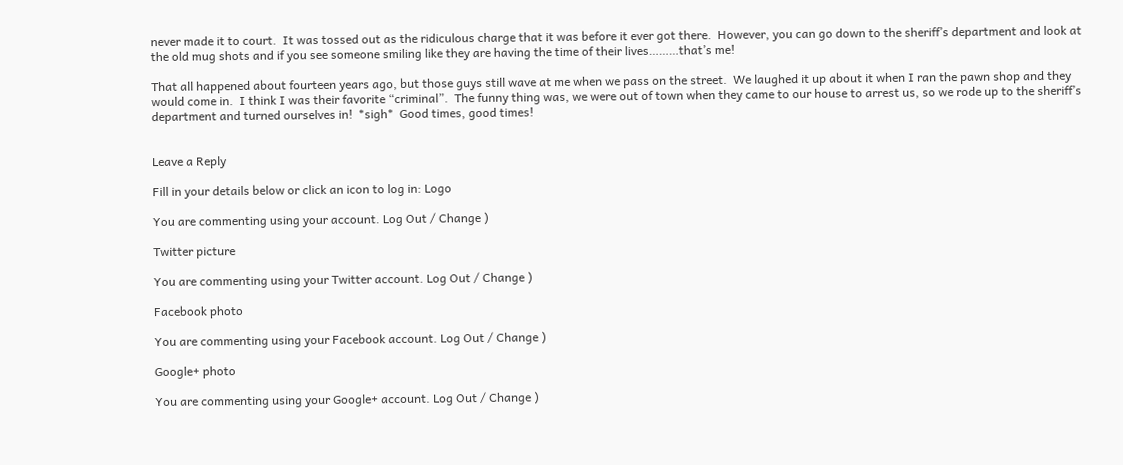never made it to court.  It was tossed out as the ridiculous charge that it was before it ever got there.  However, you can go down to the sheriff’s department and look at the old mug shots and if you see someone smiling like they are having the time of their lives………that’s me!

That all happened about fourteen years ago, but those guys still wave at me when we pass on the street.  We laughed it up about it when I ran the pawn shop and they would come in.  I think I was their favorite “criminal”.  The funny thing was, we were out of town when they came to our house to arrest us, so we rode up to the sheriff’s department and turned ourselves in!  *sigh*  Good times, good times!


Leave a Reply

Fill in your details below or click an icon to log in: Logo

You are commenting using your account. Log Out / Change )

Twitter picture

You are commenting using your Twitter account. Log Out / Change )

Facebook photo

You are commenting using your Facebook account. Log Out / Change )

Google+ photo

You are commenting using your Google+ account. Log Out / Change )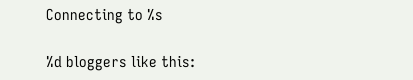Connecting to %s

%d bloggers like this: